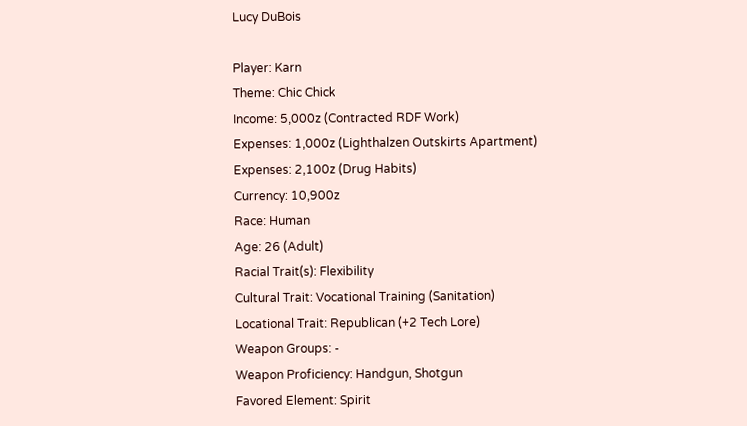Lucy DuBois

Player: Karn
Theme: Chic Chick
Income: 5,000z (Contracted RDF Work)
Expenses: 1,000z (Lighthalzen Outskirts Apartment)
Expenses: 2,100z (Drug Habits)
Currency: 10,900z
Race: Human
Age: 26 (Adult)
Racial Trait(s): Flexibility
Cultural Trait: Vocational Training (Sanitation)
Locational Trait: Republican (+2 Tech Lore)
Weapon Groups: -
Weapon Proficiency: Handgun, Shotgun
Favored Element: Spirit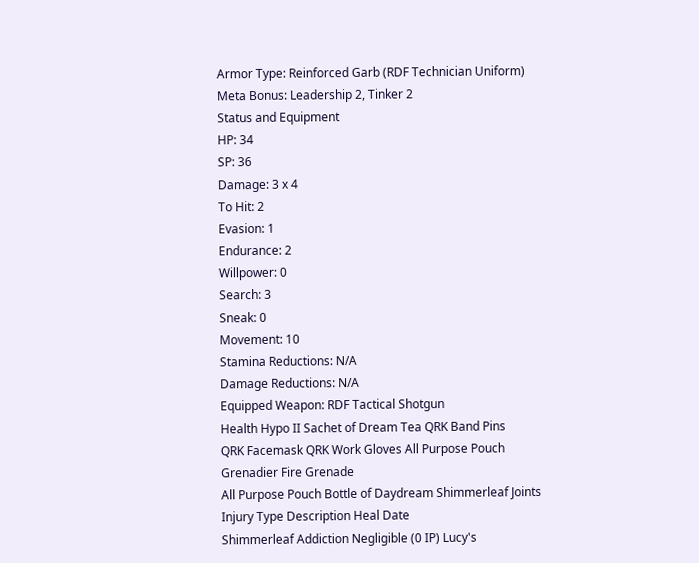Armor Type: Reinforced Garb (RDF Technician Uniform)
Meta Bonus: Leadership 2, Tinker 2
Status and Equipment
HP: 34
SP: 36
Damage: 3 x 4
To Hit: 2
Evasion: 1
Endurance: 2
Willpower: 0
Search: 3
Sneak: 0
Movement: 10
Stamina Reductions: N/A
Damage Reductions: N/A
Equipped Weapon: RDF Tactical Shotgun
Health Hypo II Sachet of Dream Tea QRK Band Pins
QRK Facemask QRK Work Gloves All Purpose Pouch
Grenadier Fire Grenade
All Purpose Pouch Bottle of Daydream Shimmerleaf Joints
Injury Type Description Heal Date
Shimmerleaf Addiction Negligible (0 IP) Lucy's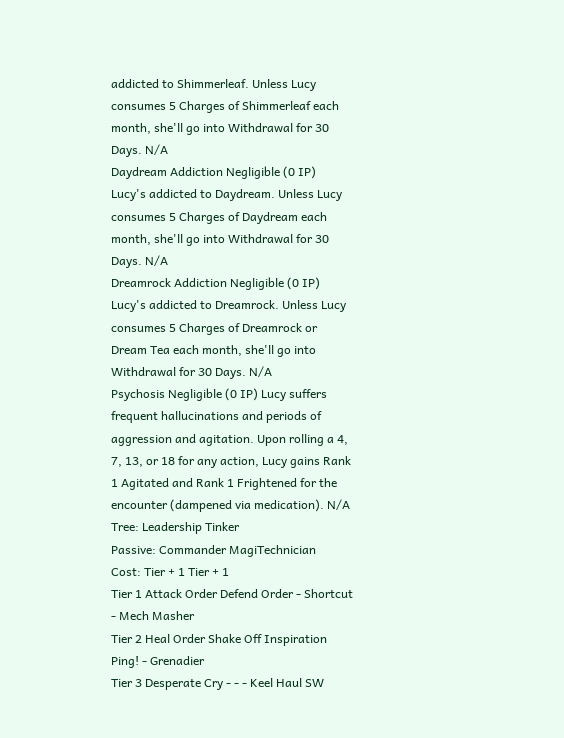addicted to Shimmerleaf. Unless Lucy consumes 5 Charges of Shimmerleaf each month, she'll go into Withdrawal for 30 Days. N/A
Daydream Addiction Negligible (0 IP) Lucy's addicted to Daydream. Unless Lucy consumes 5 Charges of Daydream each month, she'll go into Withdrawal for 30 Days. N/A
Dreamrock Addiction Negligible (0 IP) Lucy's addicted to Dreamrock. Unless Lucy consumes 5 Charges of Dreamrock or Dream Tea each month, she'll go into Withdrawal for 30 Days. N/A
Psychosis Negligible (0 IP) Lucy suffers frequent hallucinations and periods of aggression and agitation. Upon rolling a 4, 7, 13, or 18 for any action, Lucy gains Rank 1 Agitated and Rank 1 Frightened for the encounter (dampened via medication). N/A
Tree: Leadership Tinker
Passive: Commander MagiTechnician
Cost: Tier + 1 Tier + 1
Tier 1 Attack Order Defend Order - Shortcut - Mech Masher
Tier 2 Heal Order Shake Off Inspiration Ping! - Grenadier
Tier 3 Desperate Cry - - - Keel Haul SW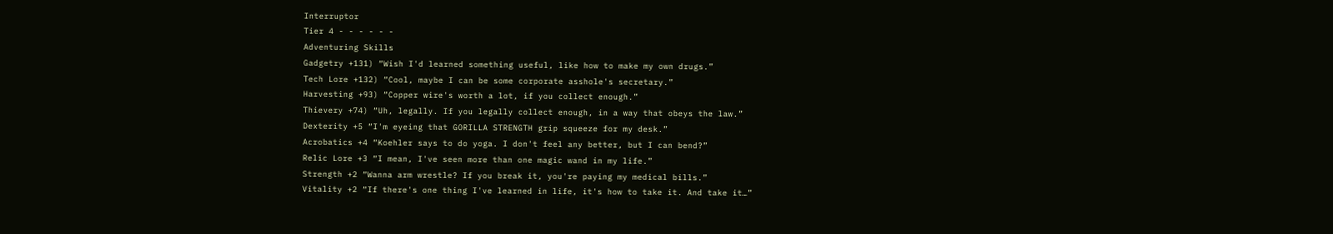Interruptor
Tier 4 - - - - - -
Adventuring Skills
Gadgetry +131) “Wish I'd learned something useful, like how to make my own drugs.”
Tech Lore +132) “Cool, maybe I can be some corporate asshole's secretary.”
Harvesting +93) “Copper wire's worth a lot, if you collect enough.”
Thievery +74) “Uh, legally. If you legally collect enough, in a way that obeys the law.”
Dexterity +5 “I'm eyeing that GORILLA STRENGTH grip squeeze for my desk.”
Acrobatics +4 “Koehler says to do yoga. I don't feel any better, but I can bend?”
Relic Lore +3 “I mean, I've seen more than one magic wand in my life.”
Strength +2 “Wanna arm wrestle? If you break it, you're paying my medical bills.”
Vitality +2 “If there's one thing I've learned in life, it's how to take it. And take it…”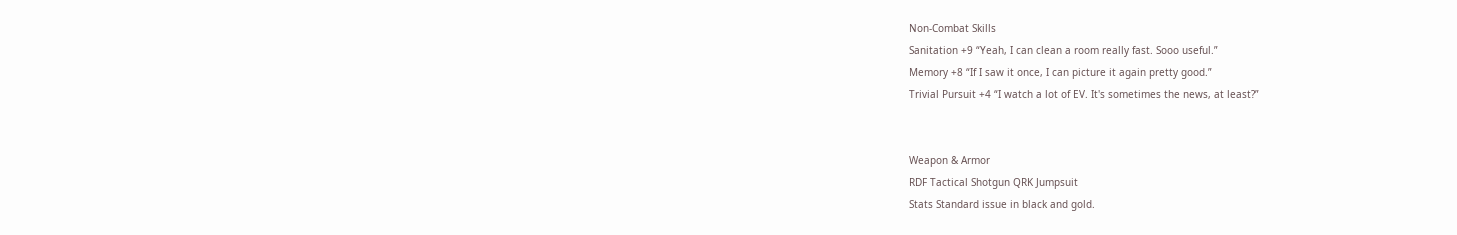Non-Combat Skills
Sanitation +9 “Yeah, I can clean a room really fast. Sooo useful.”
Memory +8 “If I saw it once, I can picture it again pretty good.”
Trivial Pursuit +4 “I watch a lot of EV. It's sometimes the news, at least?”


Weapon & Armor
RDF Tactical Shotgun QRK Jumpsuit
Stats Standard issue in black and gold.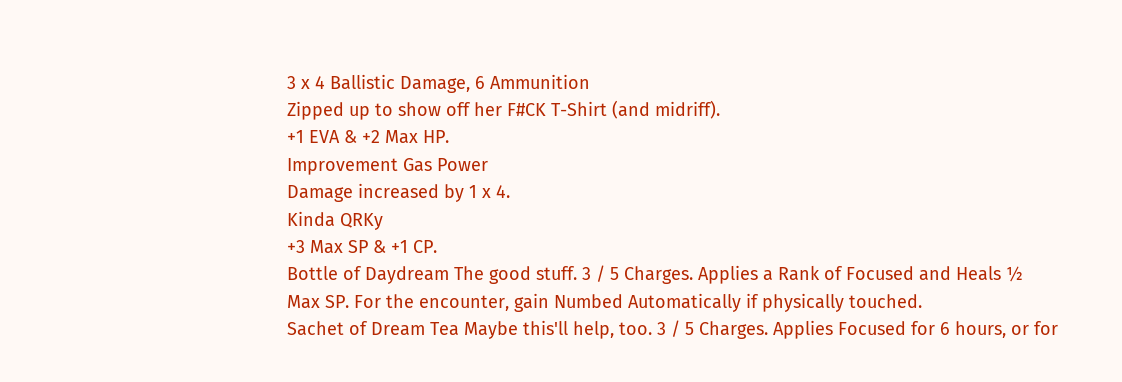3 x 4 Ballistic Damage, 6 Ammunition
Zipped up to show off her F#CK T-Shirt (and midriff).
+1 EVA & +2 Max HP.
Improvement Gas Power
Damage increased by 1 x 4.
Kinda QRKy
+3 Max SP & +1 CP.
Bottle of Daydream The good stuff. 3 / 5 Charges. Applies a Rank of Focused and Heals ½ Max SP. For the encounter, gain Numbed Automatically if physically touched.
Sachet of Dream Tea Maybe this'll help, too. 3 / 5 Charges. Applies Focused for 6 hours, or for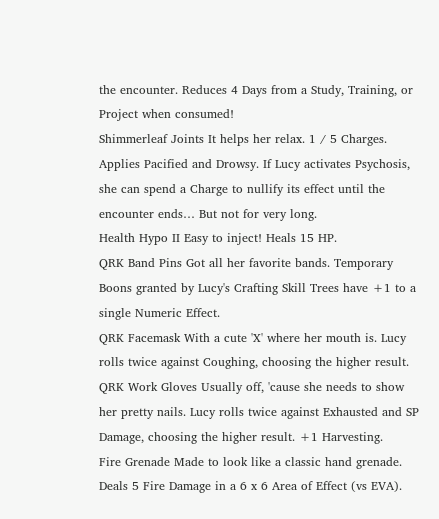the encounter. Reduces 4 Days from a Study, Training, or Project when consumed!
Shimmerleaf Joints It helps her relax. 1 / 5 Charges. Applies Pacified and Drowsy. If Lucy activates Psychosis, she can spend a Charge to nullify its effect until the encounter ends… But not for very long.
Health Hypo II Easy to inject! Heals 15 HP.
QRK Band Pins Got all her favorite bands. Temporary Boons granted by Lucy's Crafting Skill Trees have +1 to a single Numeric Effect.
QRK Facemask With a cute 'X' where her mouth is. Lucy rolls twice against Coughing, choosing the higher result.
QRK Work Gloves Usually off, 'cause she needs to show her pretty nails. Lucy rolls twice against Exhausted and SP Damage, choosing the higher result. +1 Harvesting.
Fire Grenade Made to look like a classic hand grenade. Deals 5 Fire Damage in a 6 x 6 Area of Effect (vs EVA).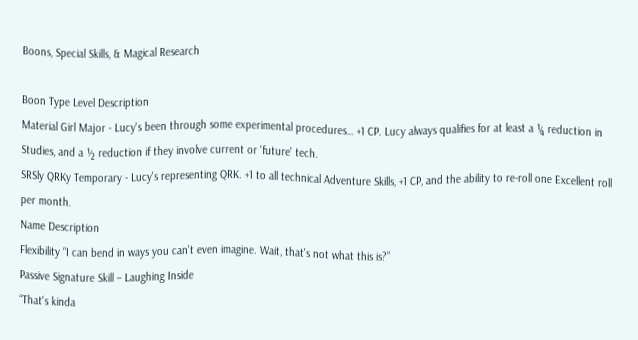Boons, Special Skills, & Magical Research

Boon Type Level Description
Material Girl Major - Lucy's been through some experimental procedures… +1 CP. Lucy always qualifies for at least a ¼ reduction in Studies, and a ½ reduction if they involve current or 'future' tech.
SRSly QRKy Temporary - Lucy's representing QRK. +1 to all technical Adventure Skills, +1 CP, and the ability to re-roll one Excellent roll per month.
Name Description
Flexibility “I can bend in ways you can't even imagine. Wait, that's not what this is?”
Passive Signature Skill – Laughing Inside
“That's kinda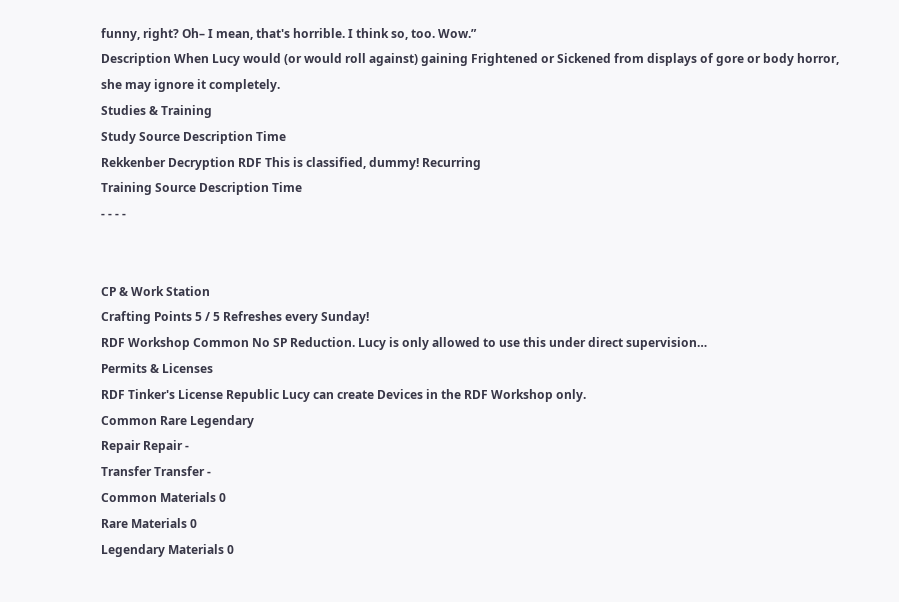funny, right? Oh– I mean, that's horrible. I think so, too. Wow.”
Description When Lucy would (or would roll against) gaining Frightened or Sickened from displays of gore or body horror, she may ignore it completely.
Studies & Training
Study Source Description Time
Rekkenber Decryption RDF This is classified, dummy! Recurring
Training Source Description Time
- - - -


CP & Work Station
Crafting Points 5 / 5 Refreshes every Sunday!
RDF Workshop Common No SP Reduction. Lucy is only allowed to use this under direct supervision…
Permits & Licenses
RDF Tinker's License Republic Lucy can create Devices in the RDF Workshop only.
Common Rare Legendary
Repair Repair -
Transfer Transfer -
Common Materials 0
Rare Materials 0
Legendary Materials 0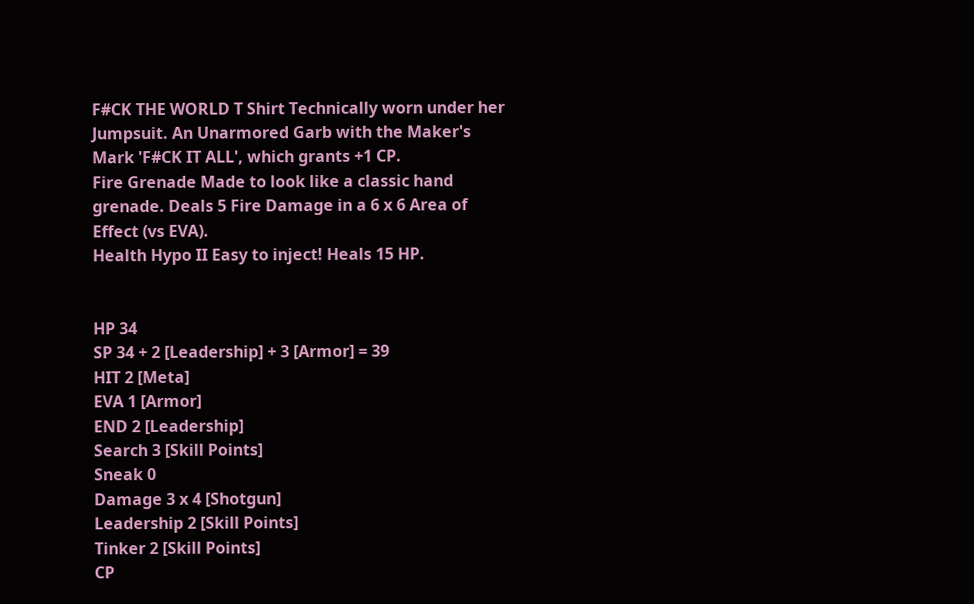F#CK THE WORLD T Shirt Technically worn under her Jumpsuit. An Unarmored Garb with the Maker's Mark 'F#CK IT ALL', which grants +1 CP.
Fire Grenade Made to look like a classic hand grenade. Deals 5 Fire Damage in a 6 x 6 Area of Effect (vs EVA).
Health Hypo II Easy to inject! Heals 15 HP.


HP 34
SP 34 + 2 [Leadership] + 3 [Armor] = 39
HIT 2 [Meta]
EVA 1 [Armor]
END 2 [Leadership]
Search 3 [Skill Points]
Sneak 0
Damage 3 x 4 [Shotgun]
Leadership 2 [Skill Points]
Tinker 2 [Skill Points]
CP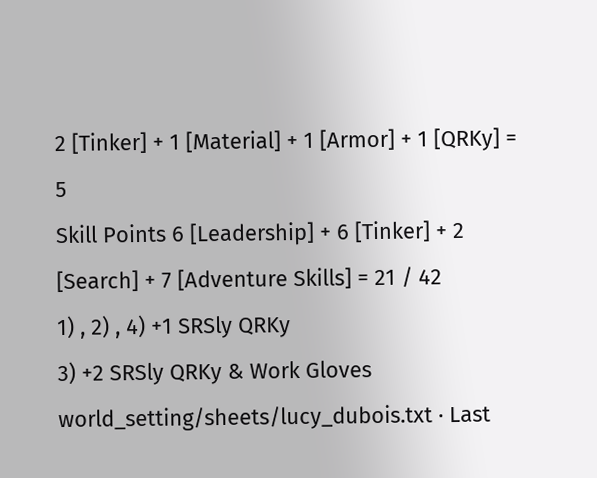2 [Tinker] + 1 [Material] + 1 [Armor] + 1 [QRKy] = 5
Skill Points 6 [Leadership] + 6 [Tinker] + 2 [Search] + 7 [Adventure Skills] = 21 / 42
1) , 2) , 4) +1 SRSly QRKy
3) +2 SRSly QRKy & Work Gloves
world_setting/sheets/lucy_dubois.txt · Last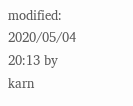modified: 2020/05/04 20:13 by karn